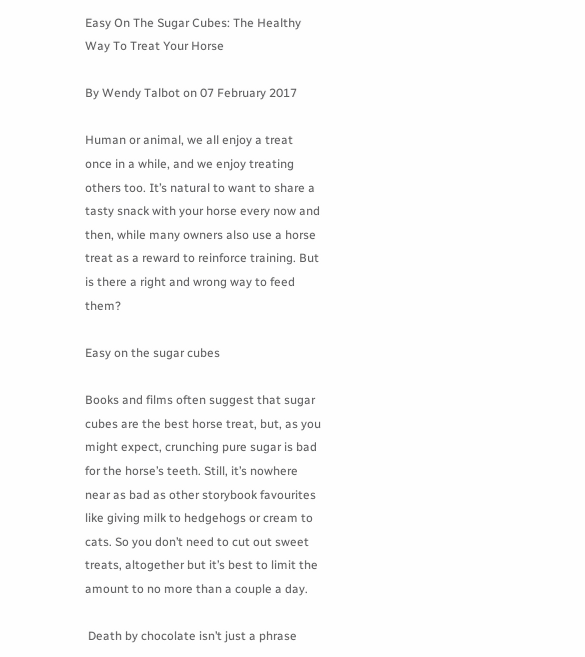Easy On The Sugar Cubes: The Healthy Way To Treat Your Horse

By Wendy Talbot on 07 February 2017

Human or animal, we all enjoy a treat once in a while, and we enjoy treating others too. It’s natural to want to share a tasty snack with your horse every now and then, while many owners also use a horse treat as a reward to reinforce training. But is there a right and wrong way to feed them?

Easy on the sugar cubes

Books and films often suggest that sugar cubes are the best horse treat, but, as you might expect, crunching pure sugar is bad for the horse’s teeth. Still, it’s nowhere near as bad as other storybook favourites like giving milk to hedgehogs or cream to cats. So you don’t need to cut out sweet treats, altogether but it’s best to limit the amount to no more than a couple a day.

 Death by chocolate isn’t just a phrase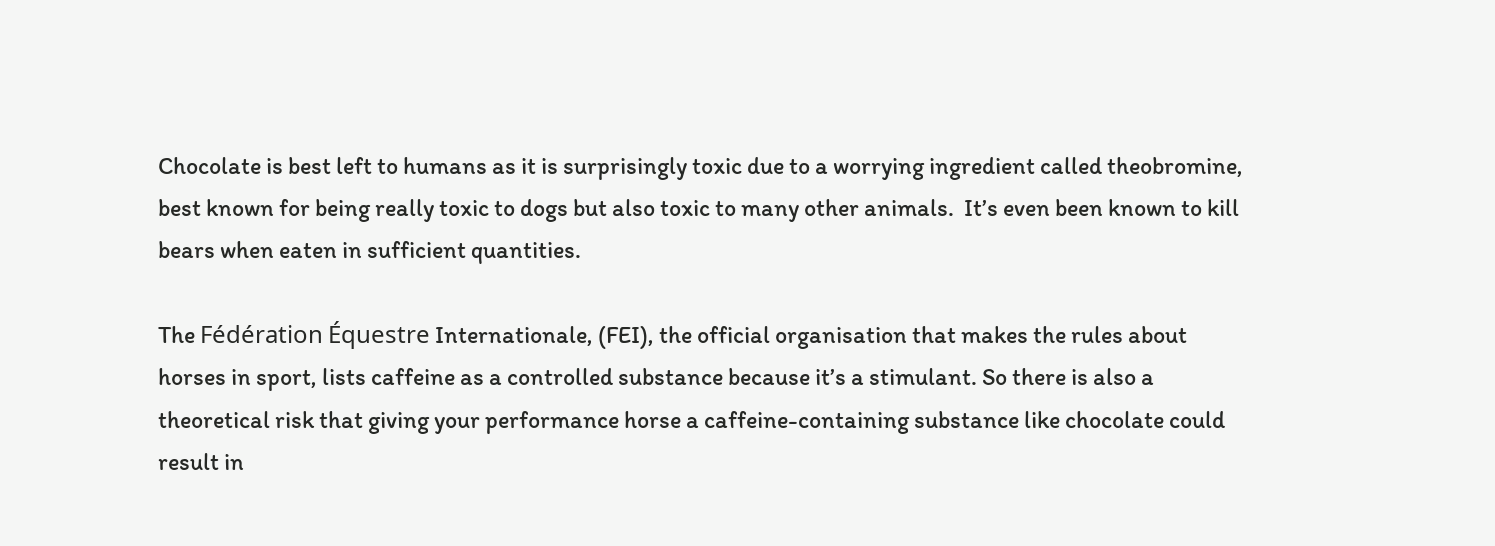Chocolate is best left to humans as it is surprisingly toxic due to a worrying ingredient called theobromine, best known for being really toxic to dogs but also toxic to many other animals.  It’s even been known to kill bears when eaten in sufficient quantities.

The Fédération Équestre Internationale, (FEI), the official organisation that makes the rules about horses in sport, lists caffeine as a controlled substance because it’s a stimulant. So there is also a theoretical risk that giving your performance horse a caffeine-containing substance like chocolate could result in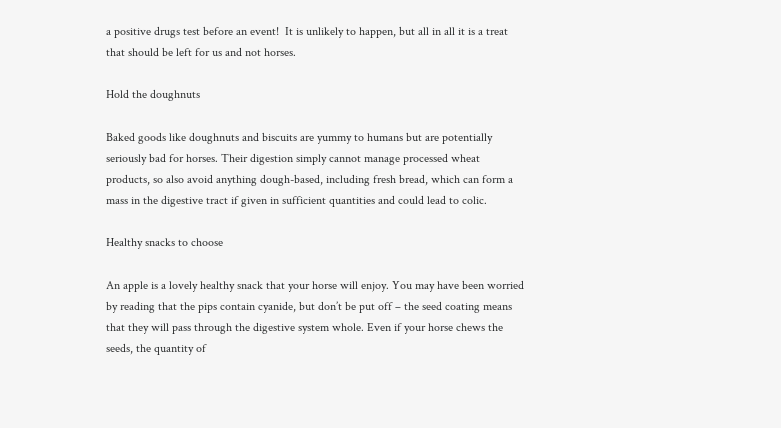a positive drugs test before an event!  It is unlikely to happen, but all in all it is a treat that should be left for us and not horses.

Hold the doughnuts

Baked goods like doughnuts and biscuits are yummy to humans but are potentially seriously bad for horses. Their digestion simply cannot manage processed wheat products, so also avoid anything dough-based, including fresh bread, which can form a mass in the digestive tract if given in sufficient quantities and could lead to colic.

Healthy snacks to choose

An apple is a lovely healthy snack that your horse will enjoy. You may have been worried by reading that the pips contain cyanide, but don’t be put off – the seed coating means that they will pass through the digestive system whole. Even if your horse chews the seeds, the quantity of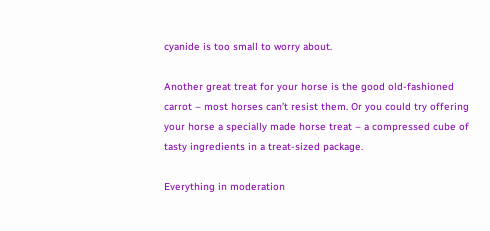cyanide is too small to worry about.

Another great treat for your horse is the good old-fashioned carrot – most horses can’t resist them. Or you could try offering your horse a specially made horse treat – a compressed cube of tasty ingredients in a treat-sized package.

Everything in moderation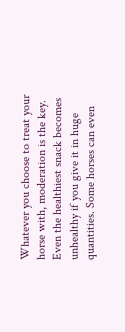Whatever you choose to treat your horse with, moderation is the key. Even the healthiest snack becomes unhealthy if you give it in huge quantities. Some horses can even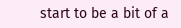start to be a bit of a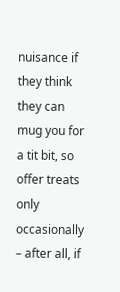nuisance if they think they can mug you for a tit bit, so offer treats only occasionally – after all, if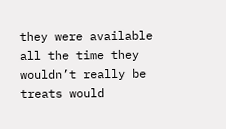they were available all the time they wouldn’t really be treats would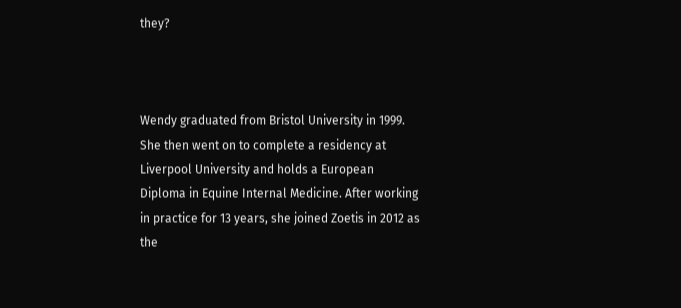they?



Wendy graduated from Bristol University in 1999. She then went on to complete a residency at Liverpool University and holds a European Diploma in Equine Internal Medicine. After working in practice for 13 years, she joined Zoetis in 2012 as the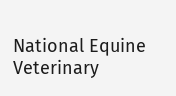National Equine Veterinary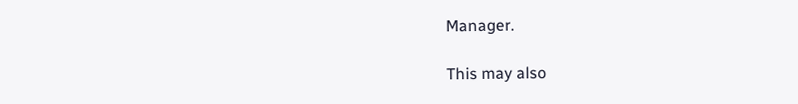Manager.

This may also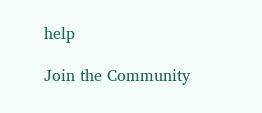help

Join the Community